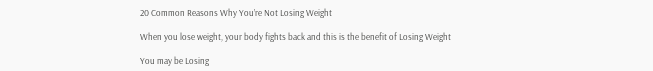20 Common Reasons Why You’re Not Losing Weight

When you lose weight, your body fights back and this is the benefit of Losing Weight

You may be Losing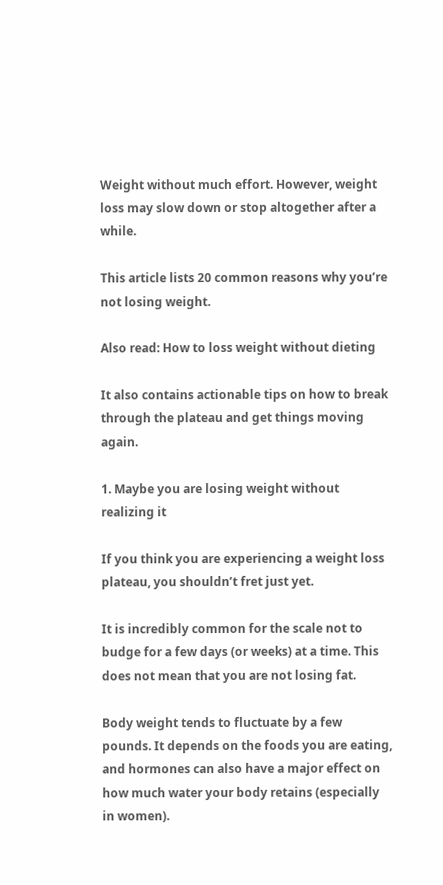Weight without much effort. However, weight loss may slow down or stop altogether after a while.

This article lists 20 common reasons why you’re not losing weight.

Also read: How to loss weight without dieting

It also contains actionable tips on how to break through the plateau and get things moving again.

1. Maybe you are losing weight without realizing it

If you think you are experiencing a weight loss plateau, you shouldn’t fret just yet.

It is incredibly common for the scale not to budge for a few days (or weeks) at a time. This does not mean that you are not losing fat.

Body weight tends to fluctuate by a few pounds. It depends on the foods you are eating, and hormones can also have a major effect on how much water your body retains (especially in women).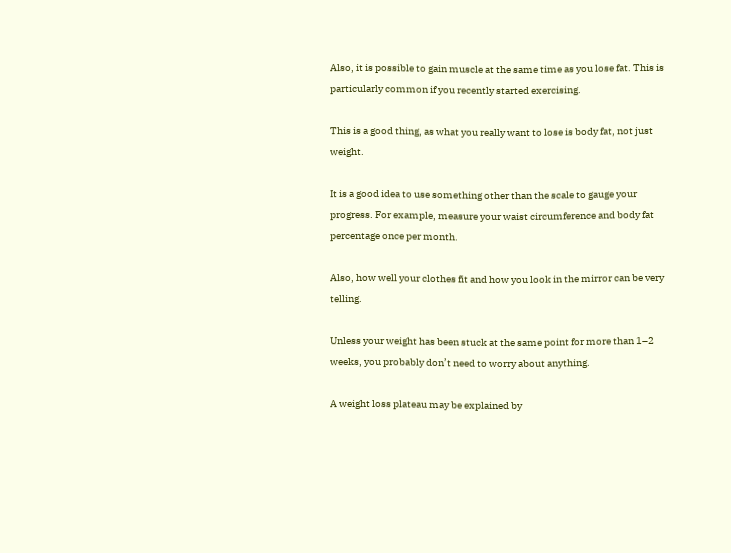Also, it is possible to gain muscle at the same time as you lose fat. This is particularly common if you recently started exercising.

This is a good thing, as what you really want to lose is body fat, not just weight.

It is a good idea to use something other than the scale to gauge your progress. For example, measure your waist circumference and body fat percentage once per month.

Also, how well your clothes fit and how you look in the mirror can be very telling.

Unless your weight has been stuck at the same point for more than 1–2 weeks, you probably don’t need to worry about anything.

A weight loss plateau may be explained by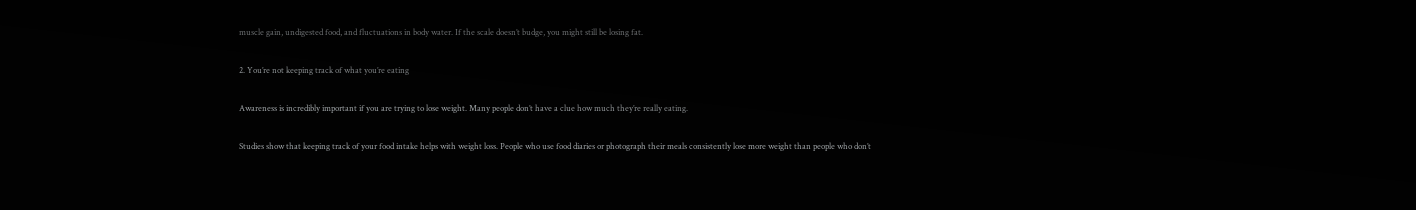muscle gain, undigested food, and fluctuations in body water. If the scale doesn’t budge, you might still be losing fat.

2. You’re not keeping track of what you’re eating

Awareness is incredibly important if you are trying to lose weight. Many people don’t have a clue how much they’re really eating.

Studies show that keeping track of your food intake helps with weight loss. People who use food diaries or photograph their meals consistently lose more weight than people who don’t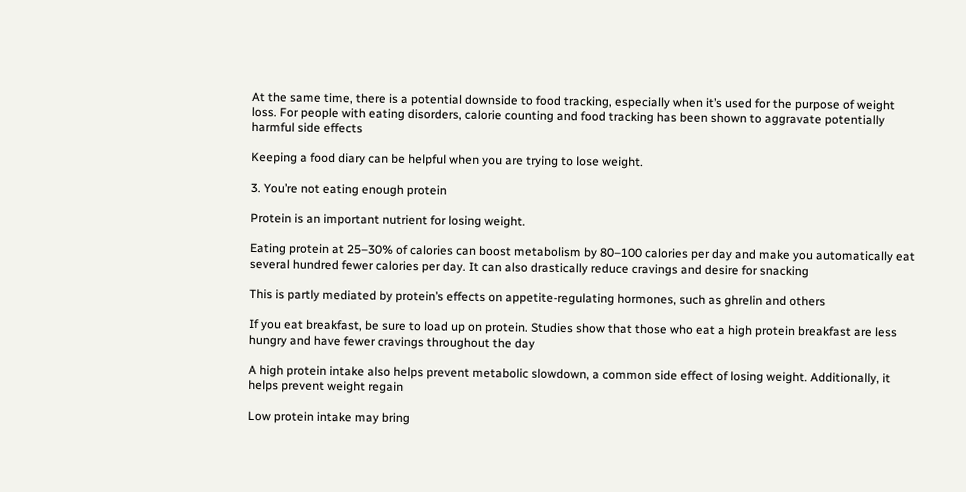At the same time, there is a potential downside to food tracking, especially when it’s used for the purpose of weight loss. For people with eating disorders, calorie counting and food tracking has been shown to aggravate potentially harmful side effects

Keeping a food diary can be helpful when you are trying to lose weight.

3. You’re not eating enough protein

Protein is an important nutrient for losing weight.

Eating protein at 25–30% of calories can boost metabolism by 80–100 calories per day and make you automatically eat several hundred fewer calories per day. It can also drastically reduce cravings and desire for snacking

This is partly mediated by protein’s effects on appetite-regulating hormones, such as ghrelin and others

If you eat breakfast, be sure to load up on protein. Studies show that those who eat a high protein breakfast are less hungry and have fewer cravings throughout the day

A high protein intake also helps prevent metabolic slowdown, a common side effect of losing weight. Additionally, it helps prevent weight regain

Low protein intake may bring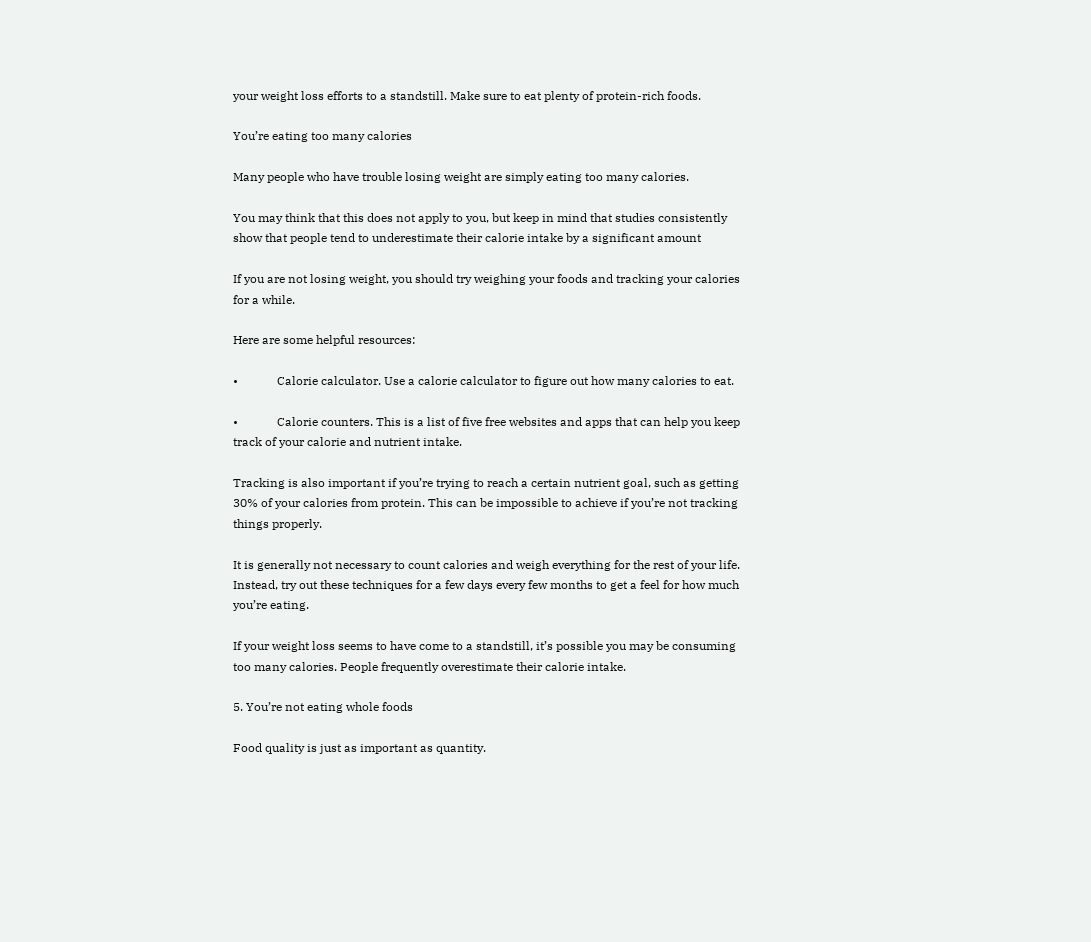your weight loss efforts to a standstill. Make sure to eat plenty of protein-rich foods.

You’re eating too many calories

Many people who have trouble losing weight are simply eating too many calories.

You may think that this does not apply to you, but keep in mind that studies consistently show that people tend to underestimate their calorie intake by a significant amount

If you are not losing weight, you should try weighing your foods and tracking your calories for a while.

Here are some helpful resources:

•             Calorie calculator. Use a calorie calculator to figure out how many calories to eat.

•             Calorie counters. This is a list of five free websites and apps that can help you keep track of your calorie and nutrient intake.

Tracking is also important if you’re trying to reach a certain nutrient goal, such as getting 30% of your calories from protein. This can be impossible to achieve if you’re not tracking things properly.

It is generally not necessary to count calories and weigh everything for the rest of your life. Instead, try out these techniques for a few days every few months to get a feel for how much you’re eating.

If your weight loss seems to have come to a standstill, it’s possible you may be consuming too many calories. People frequently overestimate their calorie intake.

5. You’re not eating whole foods

Food quality is just as important as quantity.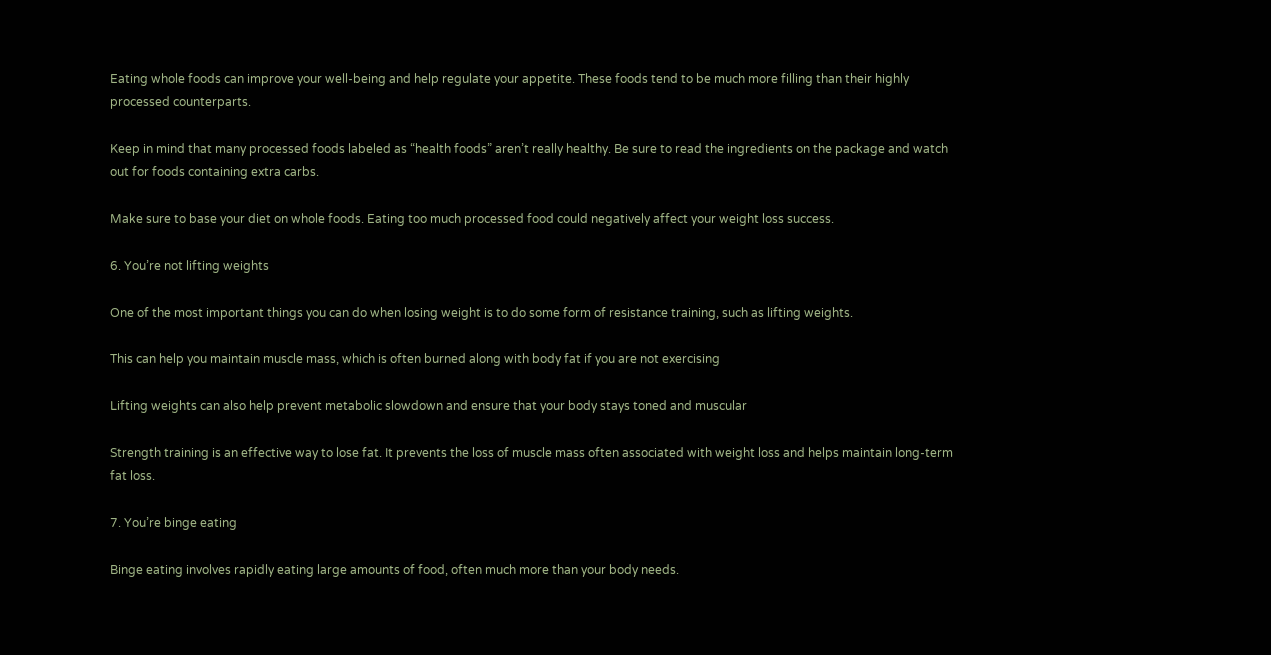Eating whole foods can improve your well-being and help regulate your appetite. These foods tend to be much more filling than their highly processed counterparts.

Keep in mind that many processed foods labeled as “health foods” aren’t really healthy. Be sure to read the ingredients on the package and watch out for foods containing extra carbs.

Make sure to base your diet on whole foods. Eating too much processed food could negatively affect your weight loss success.

6. You’re not lifting weights

One of the most important things you can do when losing weight is to do some form of resistance training, such as lifting weights.

This can help you maintain muscle mass, which is often burned along with body fat if you are not exercising

Lifting weights can also help prevent metabolic slowdown and ensure that your body stays toned and muscular

Strength training is an effective way to lose fat. It prevents the loss of muscle mass often associated with weight loss and helps maintain long-term fat loss.

7. You’re binge eating

Binge eating involves rapidly eating large amounts of food, often much more than your body needs.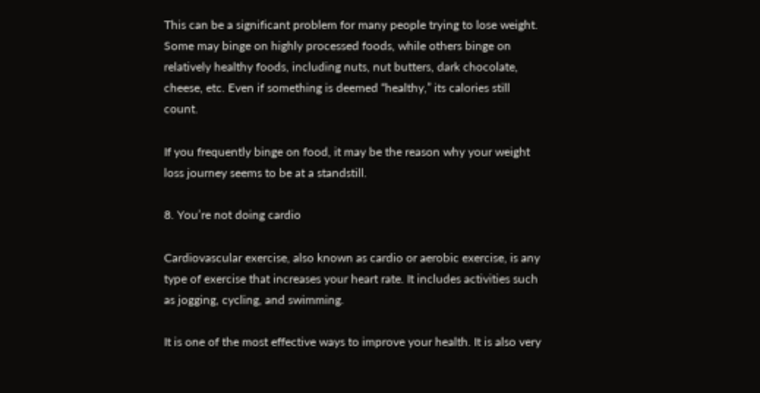This can be a significant problem for many people trying to lose weight. Some may binge on highly processed foods, while others binge on relatively healthy foods, including nuts, nut butters, dark chocolate, cheese, etc. Even if something is deemed “healthy,” its calories still count.

If you frequently binge on food, it may be the reason why your weight loss journey seems to be at a standstill.

8. You’re not doing cardio

Cardiovascular exercise, also known as cardio or aerobic exercise, is any type of exercise that increases your heart rate. It includes activities such as jogging, cycling, and swimming.

It is one of the most effective ways to improve your health. It is also very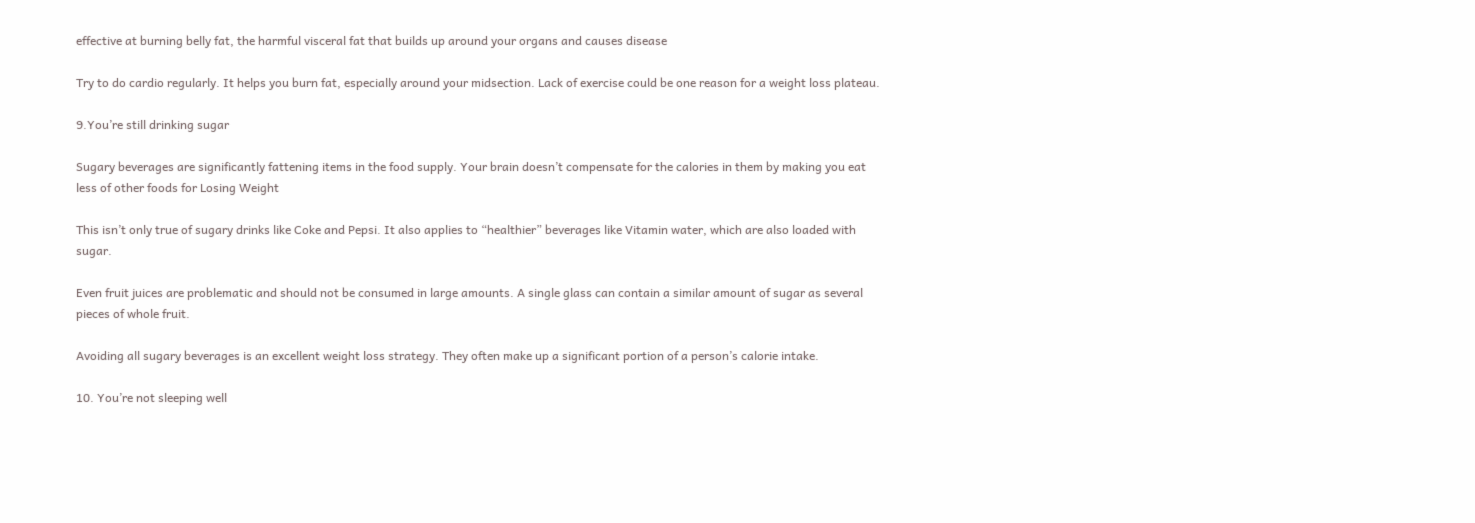effective at burning belly fat, the harmful visceral fat that builds up around your organs and causes disease

Try to do cardio regularly. It helps you burn fat, especially around your midsection. Lack of exercise could be one reason for a weight loss plateau.

9.You’re still drinking sugar

Sugary beverages are significantly fattening items in the food supply. Your brain doesn’t compensate for the calories in them by making you eat less of other foods for Losing Weight

This isn’t only true of sugary drinks like Coke and Pepsi. It also applies to “healthier” beverages like Vitamin water, which are also loaded with sugar.

Even fruit juices are problematic and should not be consumed in large amounts. A single glass can contain a similar amount of sugar as several pieces of whole fruit.

Avoiding all sugary beverages is an excellent weight loss strategy. They often make up a significant portion of a person’s calorie intake.

10. You’re not sleeping well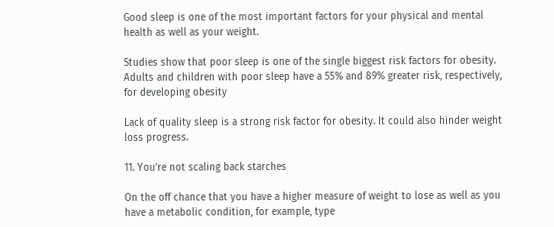Good sleep is one of the most important factors for your physical and mental health as well as your weight.

Studies show that poor sleep is one of the single biggest risk factors for obesity. Adults and children with poor sleep have a 55% and 89% greater risk, respectively, for developing obesity

Lack of quality sleep is a strong risk factor for obesity. It could also hinder weight loss progress.

11. You’re not scaling back starches

On the off chance that you have a higher measure of weight to lose as well as you have a metabolic condition, for example, type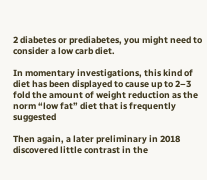2 diabetes or prediabetes, you might need to consider a low carb diet.

In momentary investigations, this kind of diet has been displayed to cause up to 2–3 fold the amount of weight reduction as the norm “low fat” diet that is frequently suggested

Then again, a later preliminary in 2018 discovered little contrast in the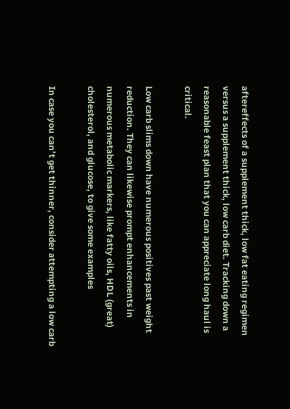aftereffects of a supplement thick, low fat eating regimen versus a supplement thick, low carb diet. Tracking down a reasonable feast plan that you can appreciate long haul is critical.

Low carb slims down have numerous positives past weight reduction. They can likewise prompt enhancements in numerous metabolic markers, like fatty oils, HDL (great) cholesterol, and glucose, to give some examples

In case you can’t get thinner, consider attempting a low carb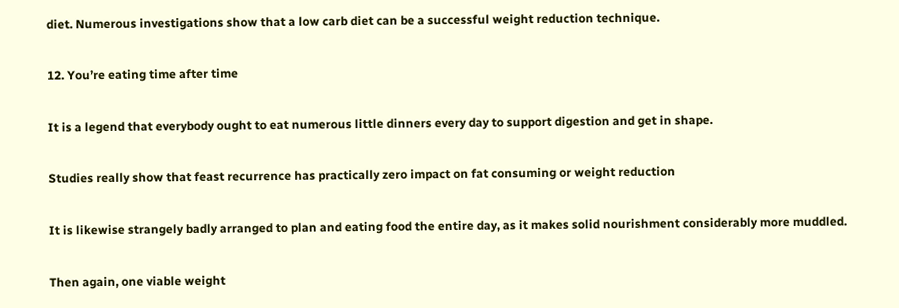diet. Numerous investigations show that a low carb diet can be a successful weight reduction technique.

12. You’re eating time after time

It is a legend that everybody ought to eat numerous little dinners every day to support digestion and get in shape.

Studies really show that feast recurrence has practically zero impact on fat consuming or weight reduction

It is likewise strangely badly arranged to plan and eating food the entire day, as it makes solid nourishment considerably more muddled.

Then again, one viable weight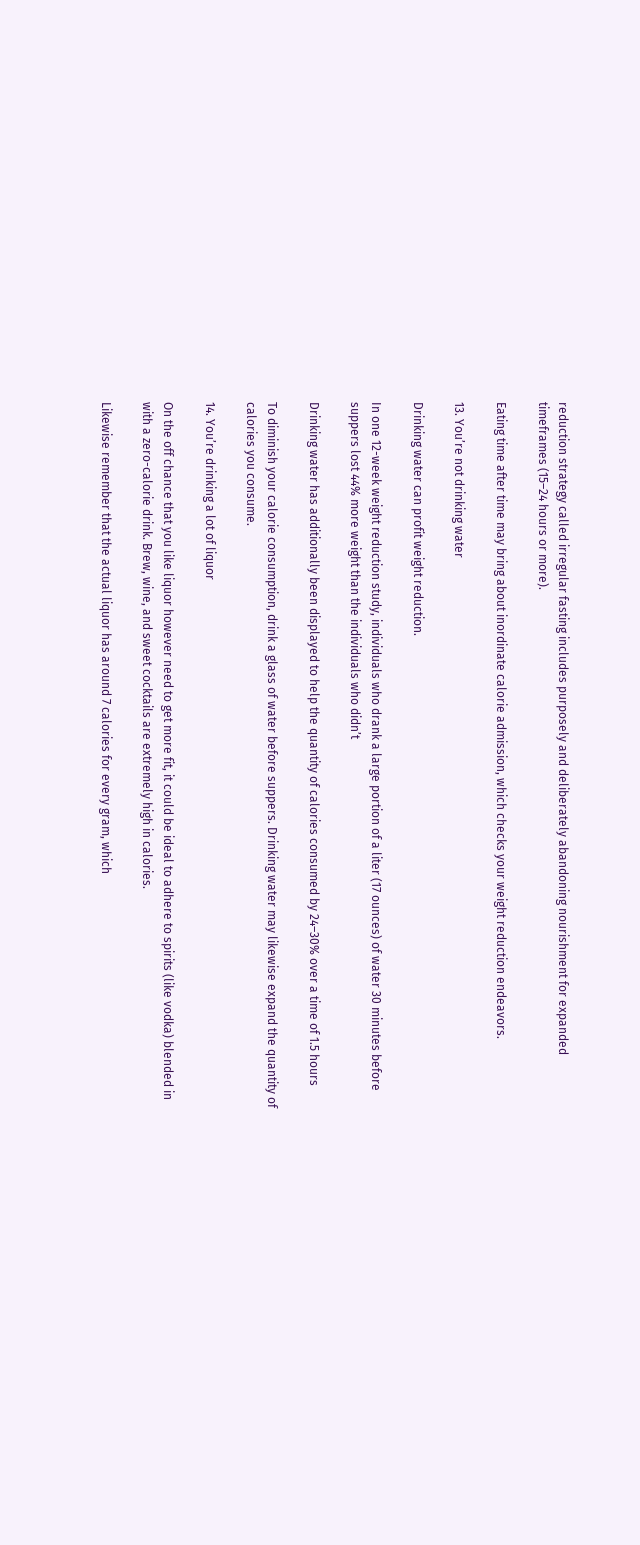reduction strategy called irregular fasting includes purposely and deliberately abandoning nourishment for expanded timeframes (15–24 hours or more).

Eating time after time may bring about inordinate calorie admission, which checks your weight reduction endeavors.

13. You’re not drinking water

Drinking water can profit weight reduction.

In one 12-week weight reduction study, individuals who drank a large portion of a liter (17 ounces) of water 30 minutes before suppers lost 44% more weight than the individuals who didn’t

Drinking water has additionally been displayed to help the quantity of calories consumed by 24–30% over a time of 1.5 hours

To diminish your calorie consumption, drink a glass of water before suppers. Drinking water may likewise expand the quantity of calories you consume.

14. You’re drinking a lot of liquor

On the off chance that you like liquor however need to get more fit, it could be ideal to adhere to spirits (like vodka) blended in with a zero-calorie drink. Brew, wine, and sweet cocktails are extremely high in calories.

Likewise remember that the actual liquor has around 7 calories for every gram, which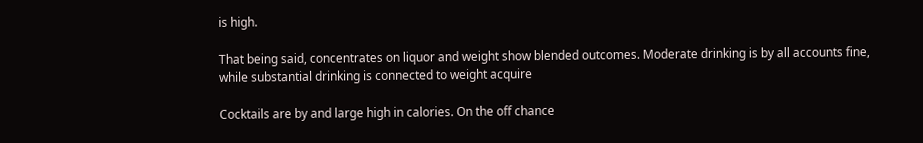is high.

That being said, concentrates on liquor and weight show blended outcomes. Moderate drinking is by all accounts fine, while substantial drinking is connected to weight acquire

Cocktails are by and large high in calories. On the off chance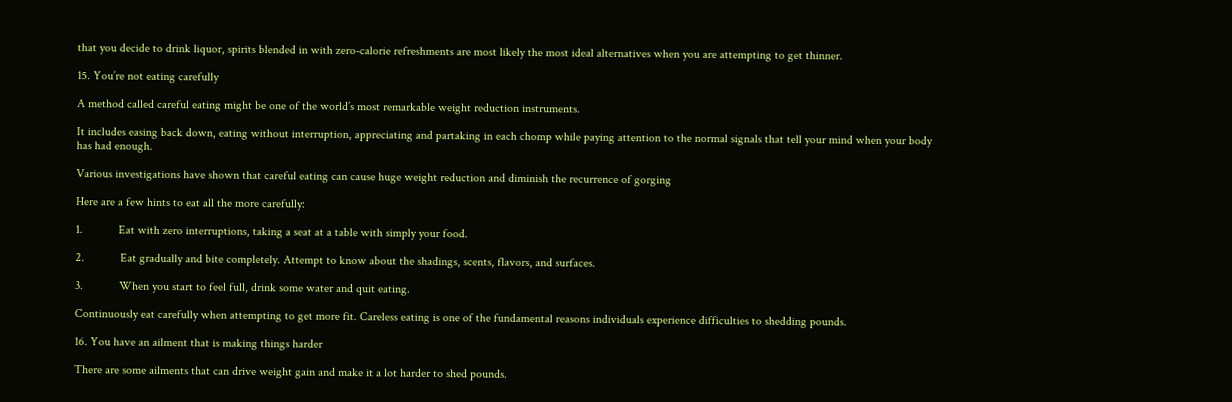that you decide to drink liquor, spirits blended in with zero-calorie refreshments are most likely the most ideal alternatives when you are attempting to get thinner.

15. You’re not eating carefully

A method called careful eating might be one of the world’s most remarkable weight reduction instruments.

It includes easing back down, eating without interruption, appreciating and partaking in each chomp while paying attention to the normal signals that tell your mind when your body has had enough.

Various investigations have shown that careful eating can cause huge weight reduction and diminish the recurrence of gorging

Here are a few hints to eat all the more carefully:

1.            Eat with zero interruptions, taking a seat at a table with simply your food.

2.            Eat gradually and bite completely. Attempt to know about the shadings, scents, flavors, and surfaces.

3.            When you start to feel full, drink some water and quit eating.

Continuously eat carefully when attempting to get more fit. Careless eating is one of the fundamental reasons individuals experience difficulties to shedding pounds.

16. You have an ailment that is making things harder

There are some ailments that can drive weight gain and make it a lot harder to shed pounds.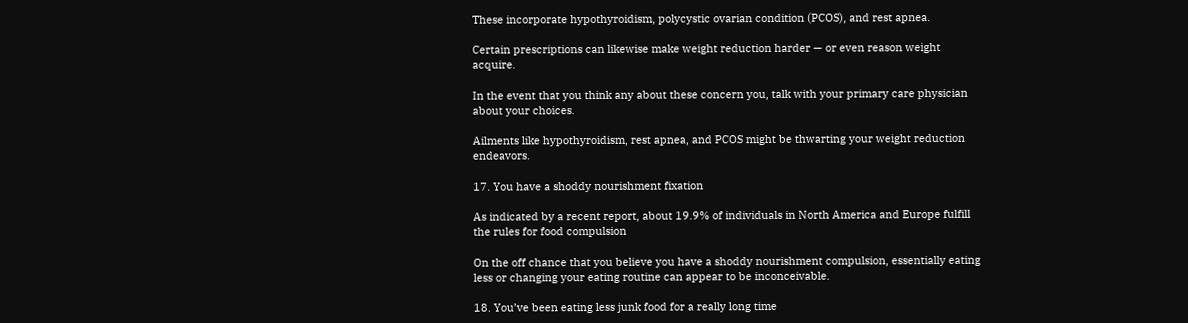These incorporate hypothyroidism, polycystic ovarian condition (PCOS), and rest apnea.

Certain prescriptions can likewise make weight reduction harder — or even reason weight acquire.

In the event that you think any about these concern you, talk with your primary care physician about your choices.

Ailments like hypothyroidism, rest apnea, and PCOS might be thwarting your weight reduction endeavors.

17. You have a shoddy nourishment fixation

As indicated by a recent report, about 19.9% of individuals in North America and Europe fulfill the rules for food compulsion

On the off chance that you believe you have a shoddy nourishment compulsion, essentially eating less or changing your eating routine can appear to be inconceivable.

18. You’ve been eating less junk food for a really long time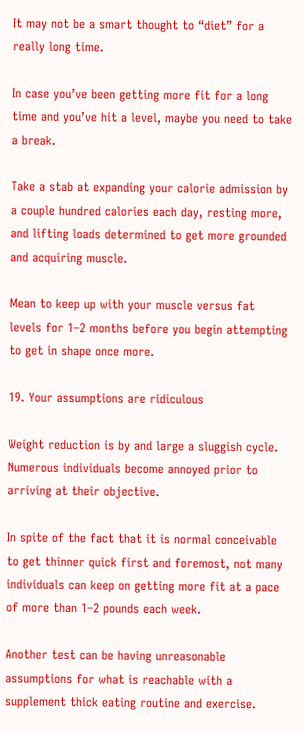It may not be a smart thought to “diet” for a really long time.

In case you’ve been getting more fit for a long time and you’ve hit a level, maybe you need to take a break.

Take a stab at expanding your calorie admission by a couple hundred calories each day, resting more, and lifting loads determined to get more grounded and acquiring muscle.

Mean to keep up with your muscle versus fat levels for 1–2 months before you begin attempting to get in shape once more.

19. Your assumptions are ridiculous

Weight reduction is by and large a sluggish cycle. Numerous individuals become annoyed prior to arriving at their objective.

In spite of the fact that it is normal conceivable to get thinner quick first and foremost, not many individuals can keep on getting more fit at a pace of more than 1–2 pounds each week.

Another test can be having unreasonable assumptions for what is reachable with a supplement thick eating routine and exercise.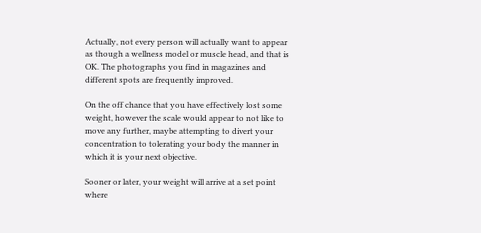Actually, not every person will actually want to appear as though a wellness model or muscle head, and that is OK. The photographs you find in magazines and different spots are frequently improved.

On the off chance that you have effectively lost some weight, however the scale would appear to not like to move any further, maybe attempting to divert your concentration to tolerating your body the manner in which it is your next objective.

Sooner or later, your weight will arrive at a set point where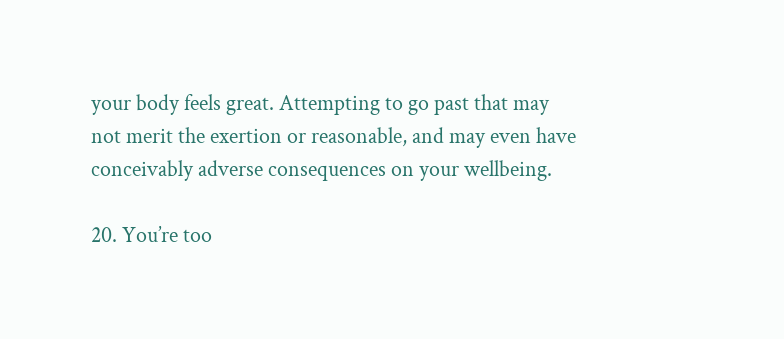your body feels great. Attempting to go past that may not merit the exertion or reasonable, and may even have conceivably adverse consequences on your wellbeing.

20. You’re too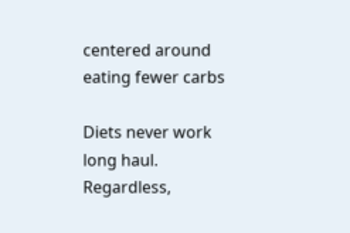centered around eating fewer carbs

Diets never work long haul. Regardless,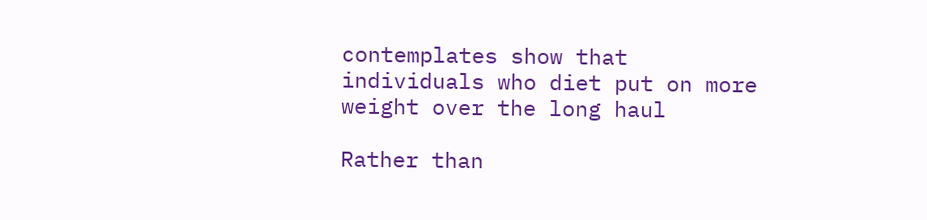contemplates show that individuals who diet put on more weight over the long haul

Rather than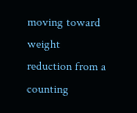moving toward weight reduction from a counting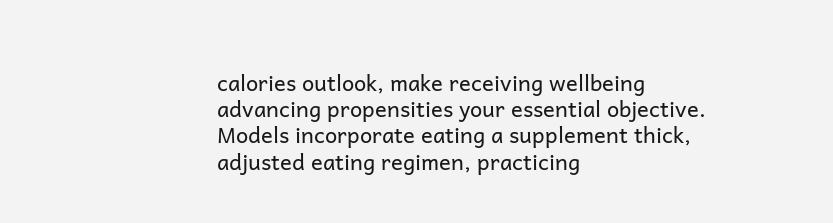calories outlook, make receiving wellbeing advancing propensities your essential objective. Models incorporate eating a supplement thick, adjusted eating regimen, practicing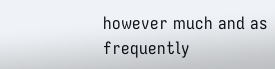however much and as frequently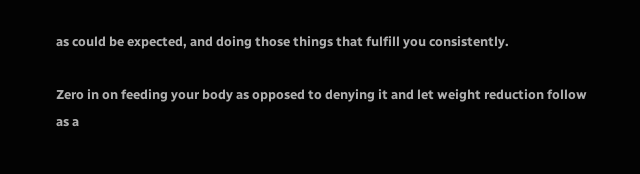as could be expected, and doing those things that fulfill you consistently.

Zero in on feeding your body as opposed to denying it and let weight reduction follow as a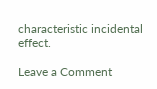characteristic incidental effect.

Leave a Comment